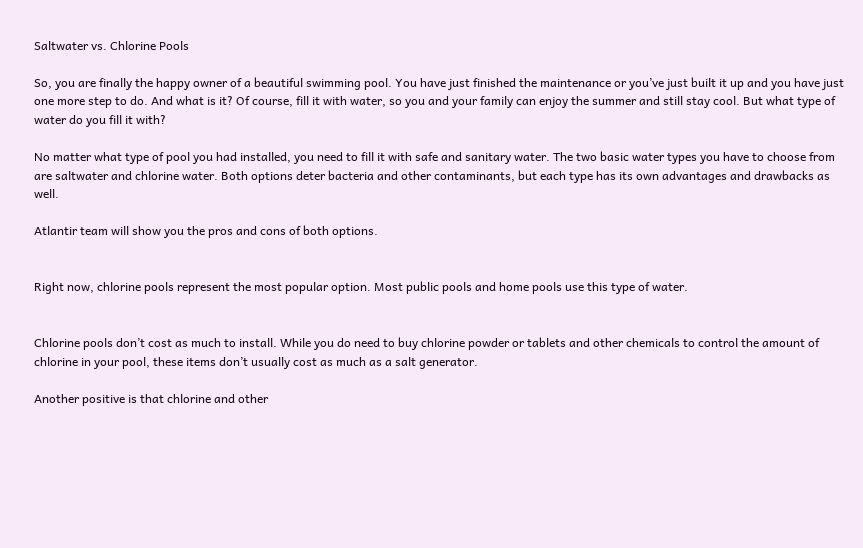Saltwater vs. Chlorine Pools

So, you are finally the happy owner of a beautiful swimming pool. You have just finished the maintenance or you’ve just built it up and you have just one more step to do. And what is it? Of course, fill it with water, so you and your family can enjoy the summer and still stay cool. But what type of water do you fill it with?

No matter what type of pool you had installed, you need to fill it with safe and sanitary water. The two basic water types you have to choose from are saltwater and chlorine water. Both options deter bacteria and other contaminants, but each type has its own advantages and drawbacks as well.

Atlantir team will show you the pros and cons of both options.


Right now, chlorine pools represent the most popular option. Most public pools and home pools use this type of water.


Chlorine pools don’t cost as much to install. While you do need to buy chlorine powder or tablets and other chemicals to control the amount of chlorine in your pool, these items don’t usually cost as much as a salt generator.

Another positive is that chlorine and other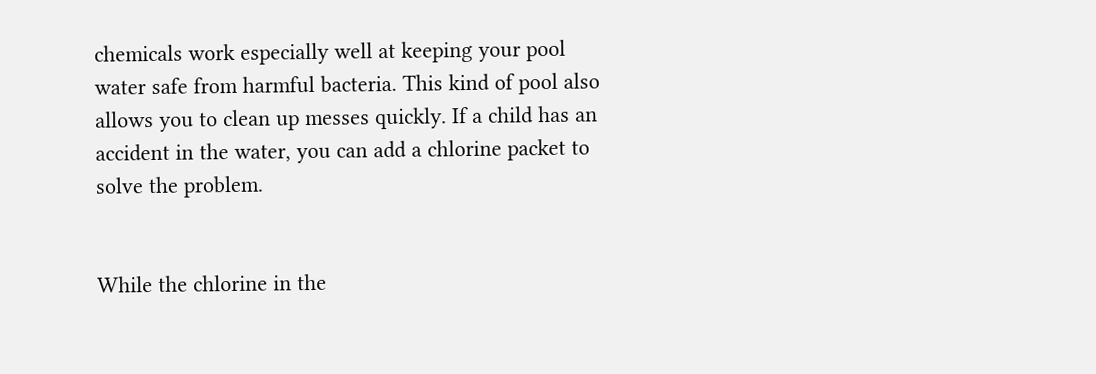chemicals work especially well at keeping your pool water safe from harmful bacteria. This kind of pool also allows you to clean up messes quickly. If a child has an accident in the water, you can add a chlorine packet to solve the problem.


While the chlorine in the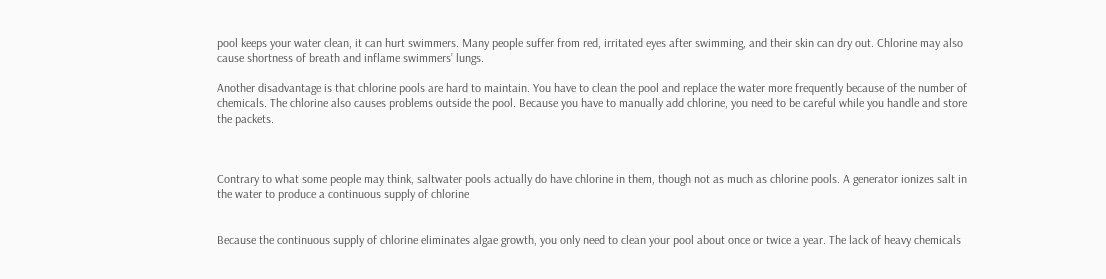pool keeps your water clean, it can hurt swimmers. Many people suffer from red, irritated eyes after swimming, and their skin can dry out. Chlorine may also cause shortness of breath and inflame swimmers’ lungs.

Another disadvantage is that chlorine pools are hard to maintain. You have to clean the pool and replace the water more frequently because of the number of chemicals. The chlorine also causes problems outside the pool. Because you have to manually add chlorine, you need to be careful while you handle and store the packets.



Contrary to what some people may think, saltwater pools actually do have chlorine in them, though not as much as chlorine pools. A generator ionizes salt in the water to produce a continuous supply of chlorine


Because the continuous supply of chlorine eliminates algae growth, you only need to clean your pool about once or twice a year. The lack of heavy chemicals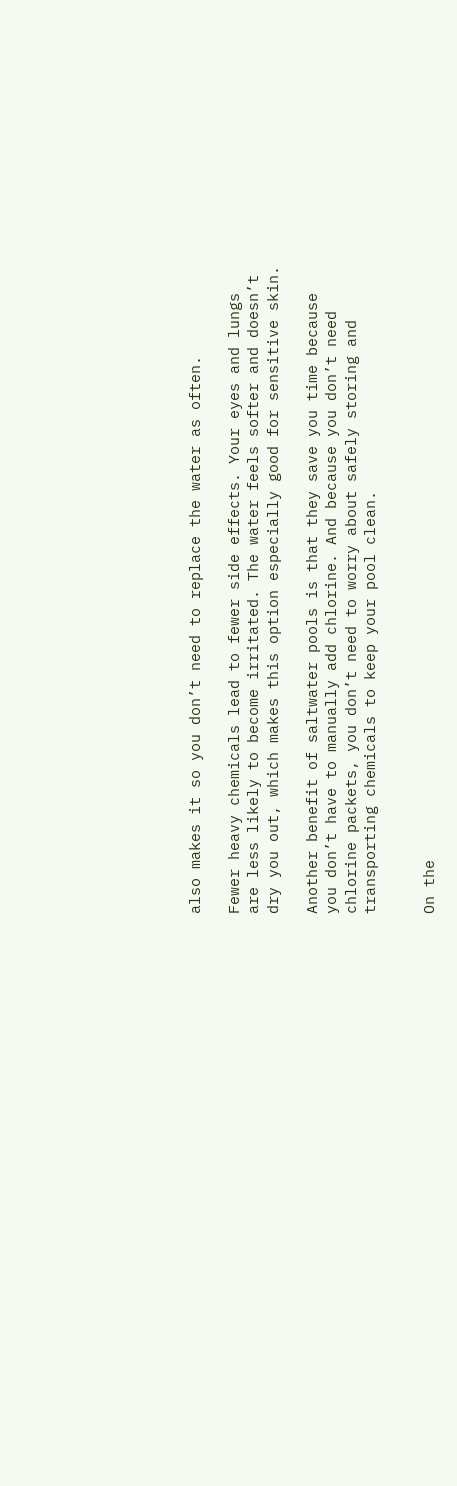also makes it so you don’t need to replace the water as often.

Fewer heavy chemicals lead to fewer side effects. Your eyes and lungs are less likely to become irritated. The water feels softer and doesn’t dry you out, which makes this option especially good for sensitive skin.

Another benefit of saltwater pools is that they save you time because you don’t have to manually add chlorine. And because you don’t need chlorine packets, you don’t need to worry about safely storing and transporting chemicals to keep your pool clean.


On the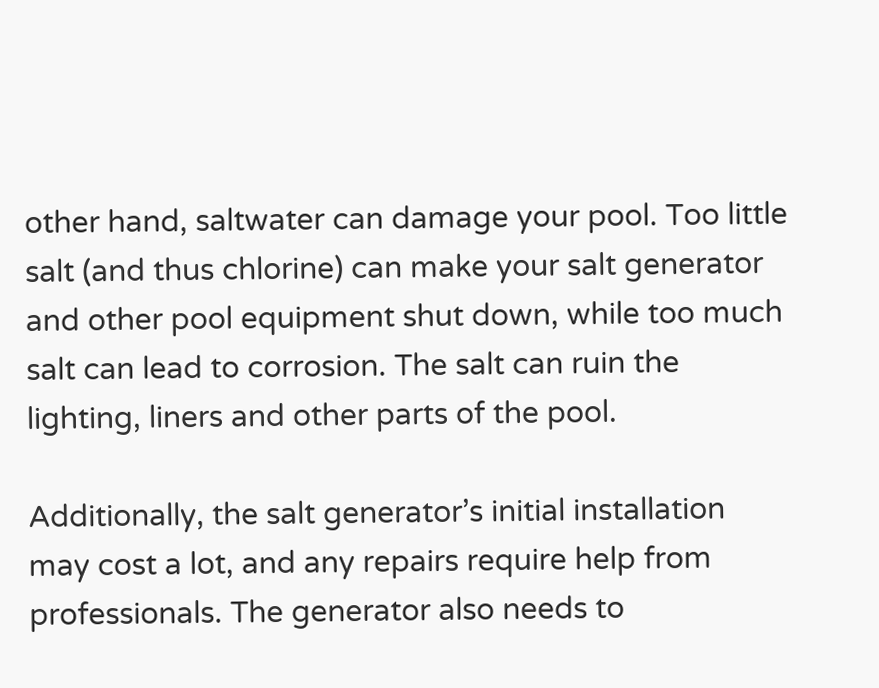other hand, saltwater can damage your pool. Too little salt (and thus chlorine) can make your salt generator and other pool equipment shut down, while too much salt can lead to corrosion. The salt can ruin the lighting, liners and other parts of the pool.

Additionally, the salt generator’s initial installation may cost a lot, and any repairs require help from professionals. The generator also needs to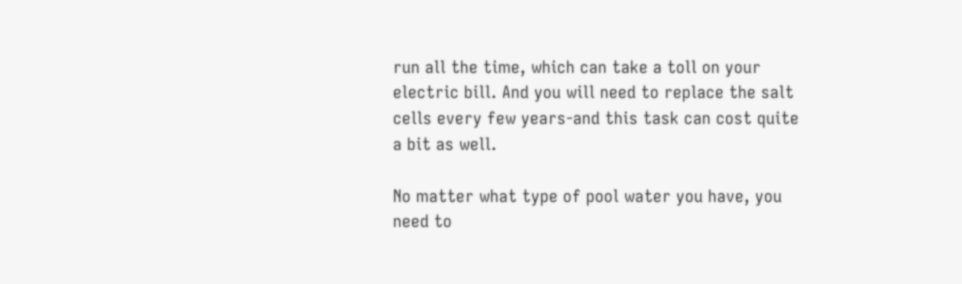run all the time, which can take a toll on your electric bill. And you will need to replace the salt cells every few years-and this task can cost quite a bit as well.

No matter what type of pool water you have, you need to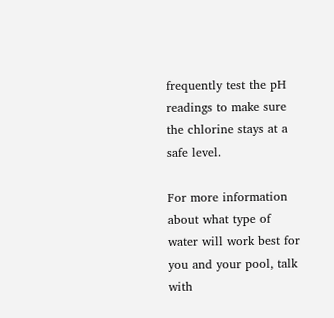frequently test the pH readings to make sure the chlorine stays at a safe level.

For more information about what type of water will work best for you and your pool, talk with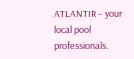ATLANTIR – your local pool professionals.